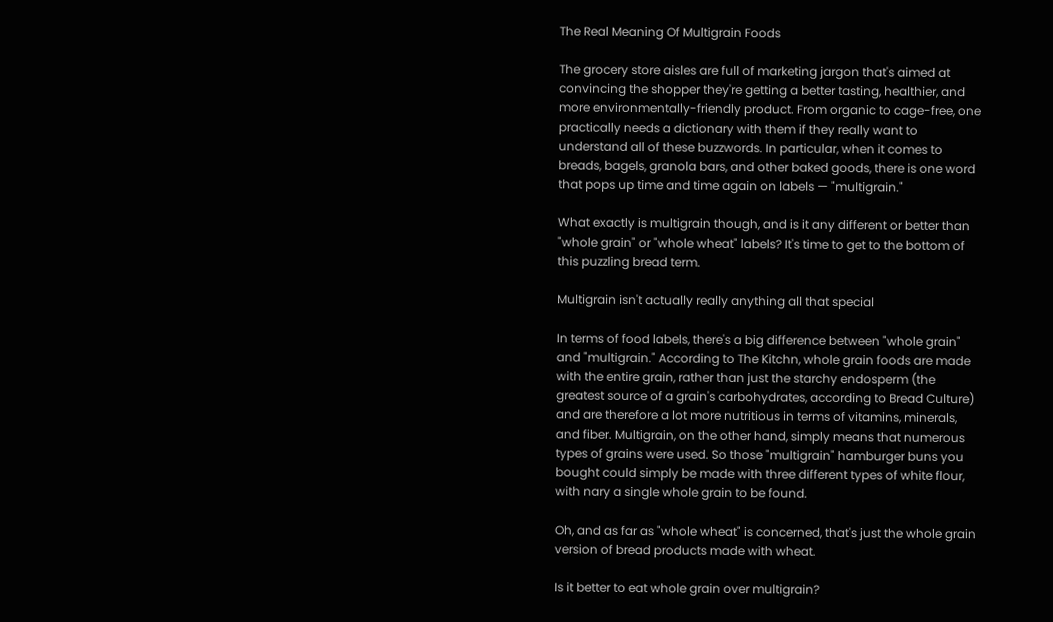The Real Meaning Of Multigrain Foods

The grocery store aisles are full of marketing jargon that's aimed at convincing the shopper they're getting a better tasting, healthier, and more environmentally-friendly product. From organic to cage-free, one practically needs a dictionary with them if they really want to understand all of these buzzwords. In particular, when it comes to breads, bagels, granola bars, and other baked goods, there is one word that pops up time and time again on labels — "multigrain."

What exactly is multigrain though, and is it any different or better than "whole grain" or "whole wheat" labels? It's time to get to the bottom of this puzzling bread term.

Multigrain isn't actually really anything all that special

In terms of food labels, there's a big difference between "whole grain" and "multigrain." According to The Kitchn, whole grain foods are made with the entire grain, rather than just the starchy endosperm (the greatest source of a grain's carbohydrates, according to Bread Culture) and are therefore a lot more nutritious in terms of vitamins, minerals, and fiber. Multigrain, on the other hand, simply means that numerous types of grains were used. So those "multigrain" hamburger buns you bought could simply be made with three different types of white flour, with nary a single whole grain to be found.

Oh, and as far as "whole wheat" is concerned, that's just the whole grain version of bread products made with wheat.

Is it better to eat whole grain over multigrain?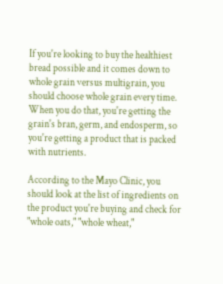If you're looking to buy the healthiest bread possible and it comes down to whole grain versus multigrain, you should choose whole grain every time. When you do that, you're getting the grain's bran, germ, and endosperm, so you're getting a product that is packed with nutrients.

According to the Mayo Clinic, you should look at the list of ingredients on the product you're buying and check for "whole oats," "whole wheat,"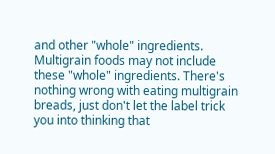and other "whole" ingredients. Multigrain foods may not include these "whole" ingredients. There's nothing wrong with eating multigrain breads, just don't let the label trick you into thinking that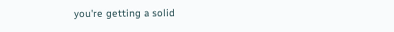you're getting a solid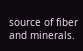source of fiber and minerals.